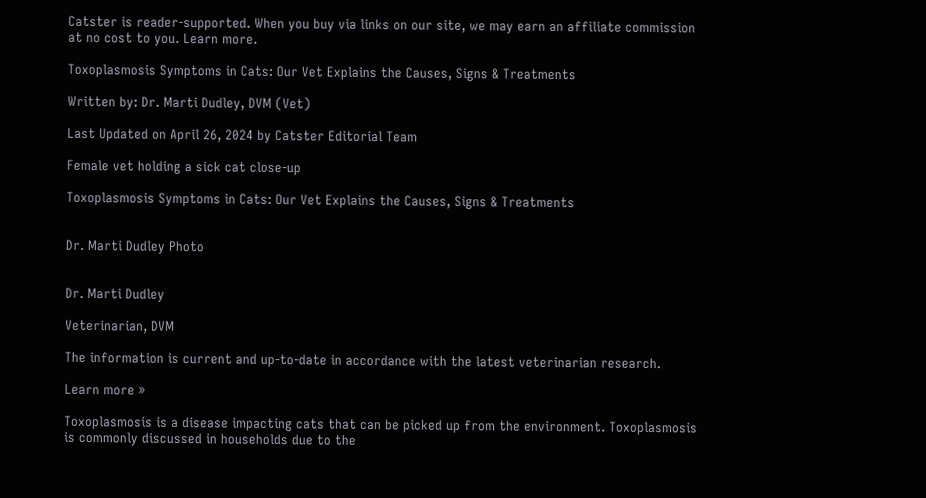Catster is reader-supported. When you buy via links on our site, we may earn an affiliate commission at no cost to you. Learn more.

Toxoplasmosis Symptoms in Cats: Our Vet Explains the Causes, Signs & Treatments

Written by: Dr. Marti Dudley, DVM (Vet)

Last Updated on April 26, 2024 by Catster Editorial Team

Female vet holding a sick cat close-up

Toxoplasmosis Symptoms in Cats: Our Vet Explains the Causes, Signs & Treatments


Dr. Marti Dudley Photo


Dr. Marti Dudley

Veterinarian, DVM

The information is current and up-to-date in accordance with the latest veterinarian research.

Learn more »

Toxoplasmosis is a disease impacting cats that can be picked up from the environment. Toxoplasmosis is commonly discussed in households due to the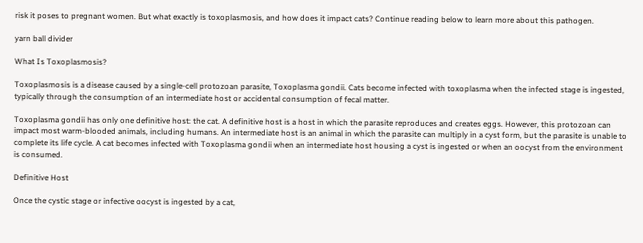risk it poses to pregnant women. But what exactly is toxoplasmosis, and how does it impact cats? Continue reading below to learn more about this pathogen.

yarn ball divider

What Is Toxoplasmosis?

Toxoplasmosis is a disease caused by a single-cell protozoan parasite, Toxoplasma gondii. Cats become infected with toxoplasma when the infected stage is ingested, typically through the consumption of an intermediate host or accidental consumption of fecal matter.

Toxoplasma gondii has only one definitive host: the cat. A definitive host is a host in which the parasite reproduces and creates eggs. However, this protozoan can impact most warm-blooded animals, including humans. An intermediate host is an animal in which the parasite can multiply in a cyst form, but the parasite is unable to complete its life cycle. A cat becomes infected with Toxoplasma gondii when an intermediate host housing a cyst is ingested or when an oocyst from the environment is consumed.

Definitive Host

Once the cystic stage or infective oocyst is ingested by a cat,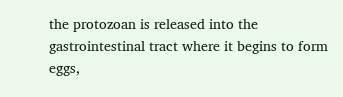the protozoan is released into the gastrointestinal tract where it begins to form eggs,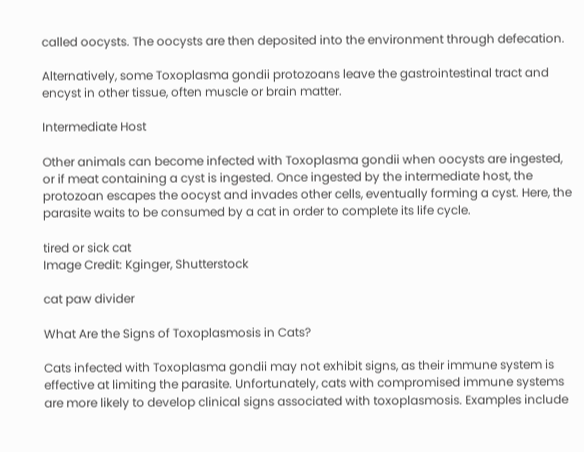called oocysts. The oocysts are then deposited into the environment through defecation.

Alternatively, some Toxoplasma gondii protozoans leave the gastrointestinal tract and encyst in other tissue, often muscle or brain matter.

Intermediate Host

Other animals can become infected with Toxoplasma gondii when oocysts are ingested, or if meat containing a cyst is ingested. Once ingested by the intermediate host, the protozoan escapes the oocyst and invades other cells, eventually forming a cyst. Here, the parasite waits to be consumed by a cat in order to complete its life cycle.

tired or sick cat
Image Credit: Kginger, Shutterstock

cat paw divider

What Are the Signs of Toxoplasmosis in Cats?

Cats infected with Toxoplasma gondii may not exhibit signs, as their immune system is effective at limiting the parasite. Unfortunately, cats with compromised immune systems are more likely to develop clinical signs associated with toxoplasmosis. Examples include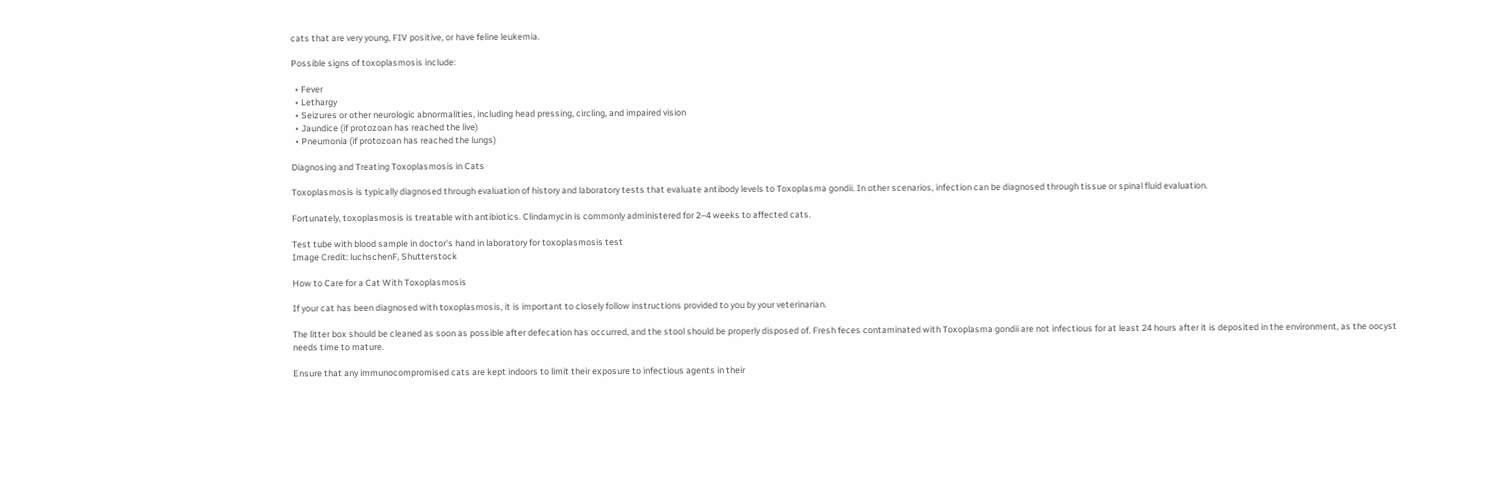cats that are very young, FIV positive, or have feline leukemia.

Possible signs of toxoplasmosis include:

  • Fever
  • Lethargy
  • Seizures or other neurologic abnormalities, including head pressing, circling, and impaired vision
  • Jaundice (if protozoan has reached the live)
  • Pneumonia (if protozoan has reached the lungs)

Diagnosing and Treating Toxoplasmosis in Cats

Toxoplasmosis is typically diagnosed through evaluation of history and laboratory tests that evaluate antibody levels to Toxoplasma gondii. In other scenarios, infection can be diagnosed through tissue or spinal fluid evaluation.

Fortunately, toxoplasmosis is treatable with antibiotics. Clindamycin is commonly administered for 2–4 weeks to affected cats.

Test tube with blood sample in doctor's hand in laboratory for toxoplasmosis test
Image Credit: luchschenF, Shutterstock

How to Care for a Cat With Toxoplasmosis

If your cat has been diagnosed with toxoplasmosis, it is important to closely follow instructions provided to you by your veterinarian.

The litter box should be cleaned as soon as possible after defecation has occurred, and the stool should be properly disposed of. Fresh feces contaminated with Toxoplasma gondii are not infectious for at least 24 hours after it is deposited in the environment, as the oocyst needs time to mature.

Ensure that any immunocompromised cats are kept indoors to limit their exposure to infectious agents in their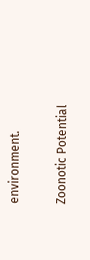environment.

Zoonotic Potential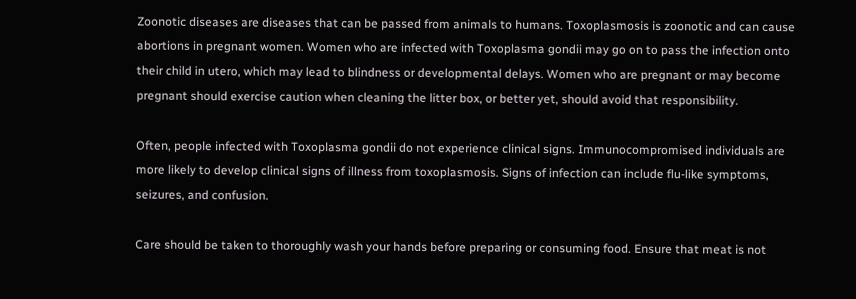Zoonotic diseases are diseases that can be passed from animals to humans. Toxoplasmosis is zoonotic and can cause abortions in pregnant women. Women who are infected with Toxoplasma gondii may go on to pass the infection onto their child in utero, which may lead to blindness or developmental delays. Women who are pregnant or may become pregnant should exercise caution when cleaning the litter box, or better yet, should avoid that responsibility.

Often, people infected with Toxoplasma gondii do not experience clinical signs. Immunocompromised individuals are more likely to develop clinical signs of illness from toxoplasmosis. Signs of infection can include flu-like symptoms, seizures, and confusion.

Care should be taken to thoroughly wash your hands before preparing or consuming food. Ensure that meat is not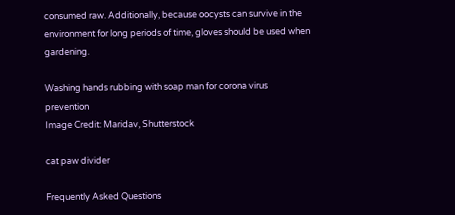consumed raw. Additionally, because oocysts can survive in the environment for long periods of time, gloves should be used when gardening.

Washing hands rubbing with soap man for corona virus prevention
Image Credit: Maridav, Shutterstock

cat paw divider

Frequently Asked Questions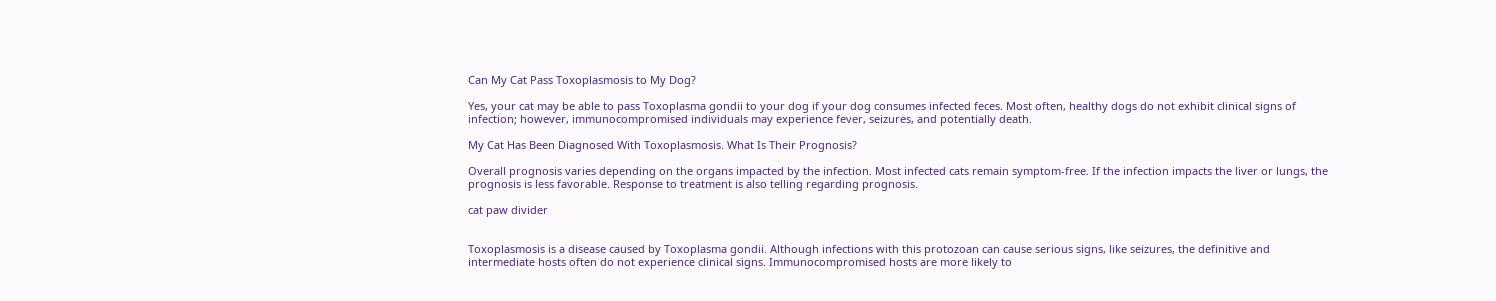Can My Cat Pass Toxoplasmosis to My Dog?

Yes, your cat may be able to pass Toxoplasma gondii to your dog if your dog consumes infected feces. Most often, healthy dogs do not exhibit clinical signs of infection; however, immunocompromised individuals may experience fever, seizures, and potentially death.

My Cat Has Been Diagnosed With Toxoplasmosis. What Is Their Prognosis?

Overall prognosis varies depending on the organs impacted by the infection. Most infected cats remain symptom-free. If the infection impacts the liver or lungs, the prognosis is less favorable. Response to treatment is also telling regarding prognosis.

cat paw divider


Toxoplasmosis is a disease caused by Toxoplasma gondii. Although infections with this protozoan can cause serious signs, like seizures, the definitive and intermediate hosts often do not experience clinical signs. Immunocompromised hosts are more likely to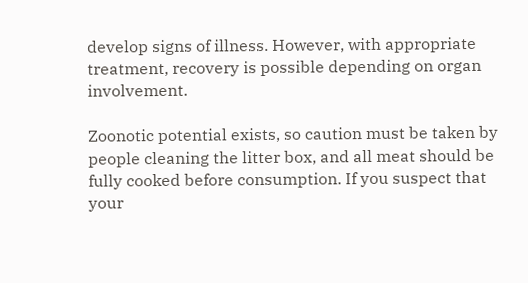develop signs of illness. However, with appropriate treatment, recovery is possible depending on organ involvement.

Zoonotic potential exists, so caution must be taken by people cleaning the litter box, and all meat should be fully cooked before consumption. If you suspect that your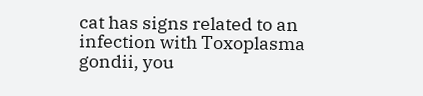cat has signs related to an infection with Toxoplasma gondii, you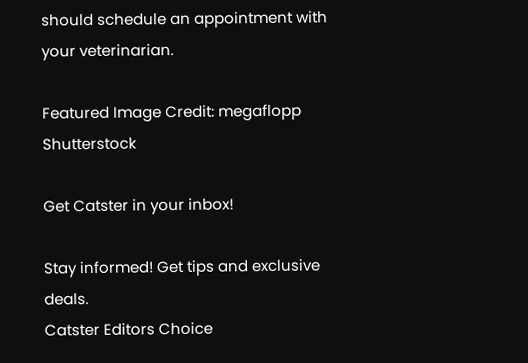should schedule an appointment with your veterinarian.

Featured Image Credit: megaflopp Shutterstock

Get Catster in your inbox!

Stay informed! Get tips and exclusive deals.
Catster Editors Choice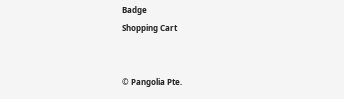Badge
Shopping Cart


© Pangolia Pte.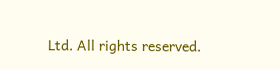Ltd. All rights reserved.